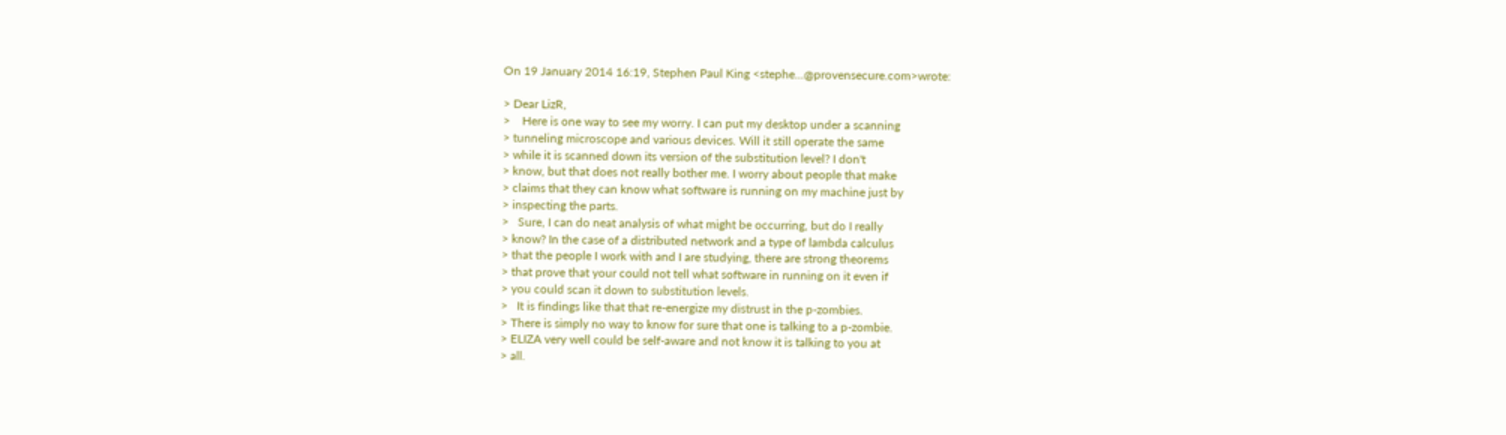On 19 January 2014 16:19, Stephen Paul King <stephe...@provensecure.com>wrote:

> Dear LizR,
>    Here is one way to see my worry. I can put my desktop under a scanning
> tunneling microscope and various devices. Will it still operate the same
> while it is scanned down its version of the substitution level? I don't
> know, but that does not really bother me. I worry about people that make
> claims that they can know what software is running on my machine just by
> inspecting the parts.
>   Sure, I can do neat analysis of what might be occurring, but do I really
> know? In the case of a distributed network and a type of lambda calculus
> that the people I work with and I are studying, there are strong theorems
> that prove that your could not tell what software in running on it even if
> you could scan it down to substitution levels.
>   It is findings like that that re-energize my distrust in the p-zombies.
> There is simply no way to know for sure that one is talking to a p-zombie.
> ELIZA very well could be self-aware and not know it is talking to you at
> all.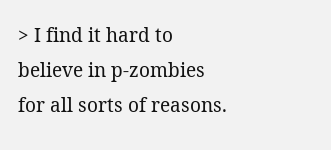> I find it hard to believe in p-zombies for all sorts of reasons.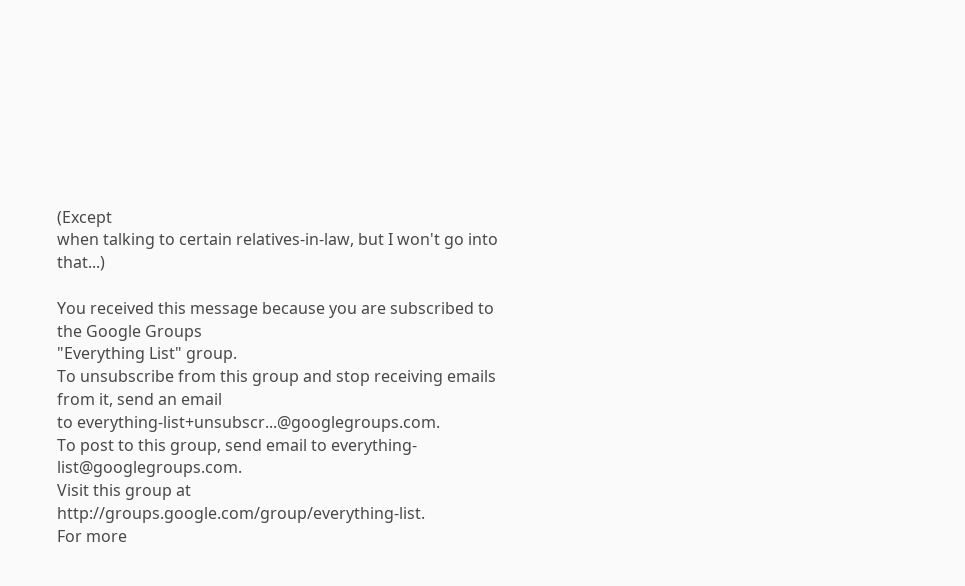(Except
when talking to certain relatives-in-law, but I won't go into that...)

You received this message because you are subscribed to the Google Groups
"Everything List" group.
To unsubscribe from this group and stop receiving emails from it, send an email
to everything-list+unsubscr...@googlegroups.com.
To post to this group, send email to everything-list@googlegroups.com.
Visit this group at http://groups.google.com/group/everything-list.
For more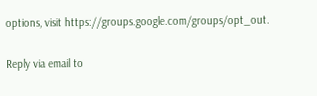options, visit https://groups.google.com/groups/opt_out.

Reply via email to